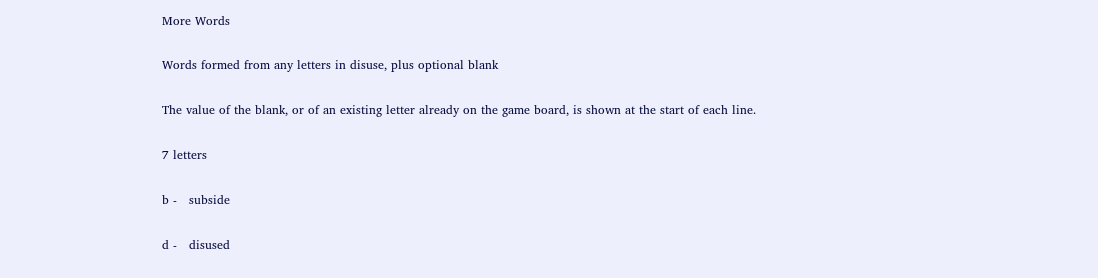More Words

Words formed from any letters in disuse, plus optional blank

The value of the blank, or of an existing letter already on the game board, is shown at the start of each line.

7 letters

b -   subside

d -   disused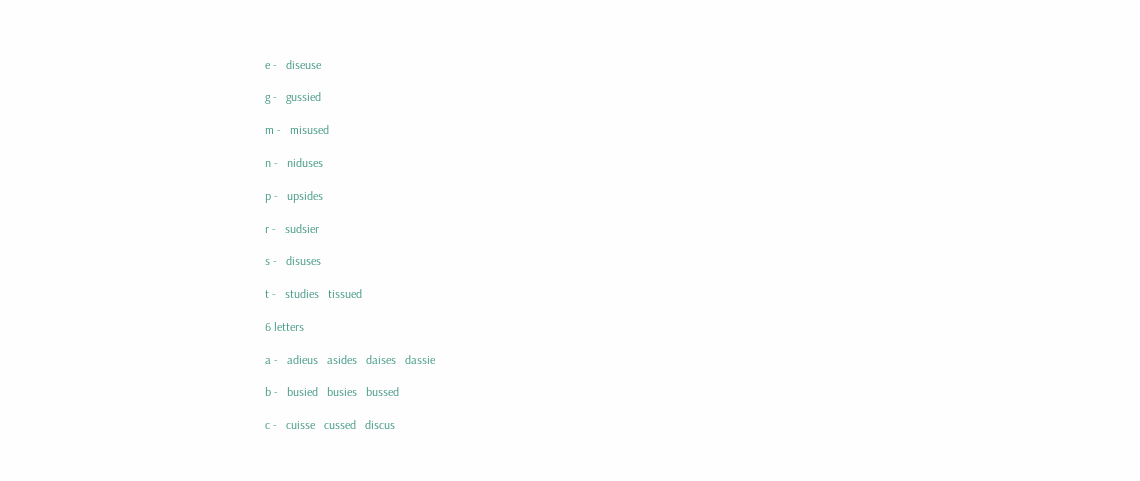e -   diseuse

g -   gussied

m -   misused

n -   niduses

p -   upsides

r -   sudsier

s -   disuses

t -   studies   tissued

6 letters

a -   adieus   asides   daises   dassie

b -   busied   busies   bussed

c -   cuisse   cussed   discus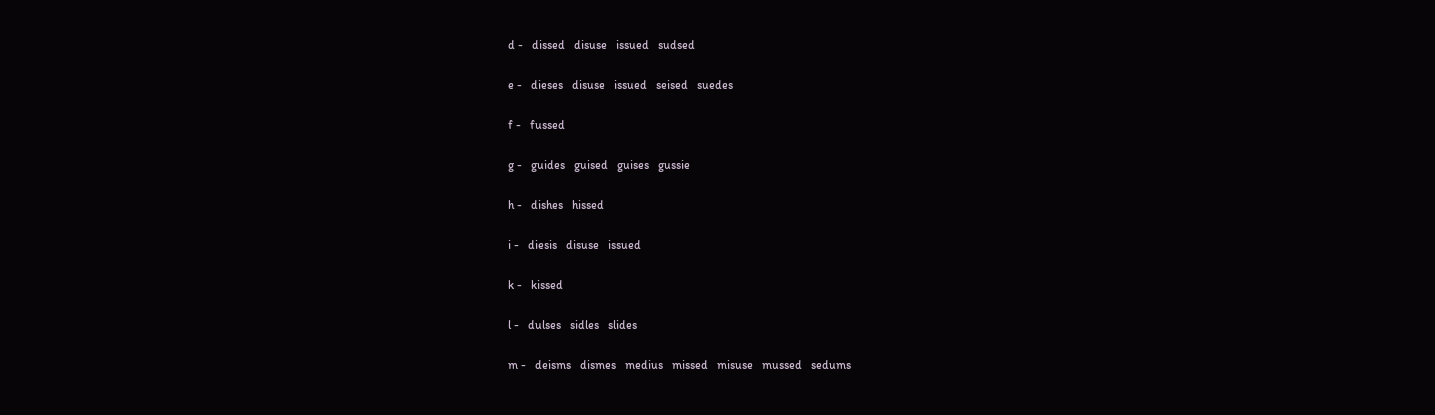d -   dissed   disuse   issued   sudsed

e -   dieses   disuse   issued   seised   suedes

f -   fussed

g -   guides   guised   guises   gussie

h -   dishes   hissed

i -   diesis   disuse   issued

k -   kissed

l -   dulses   sidles   slides

m -   deisms   dismes   medius   missed   misuse   mussed   sedums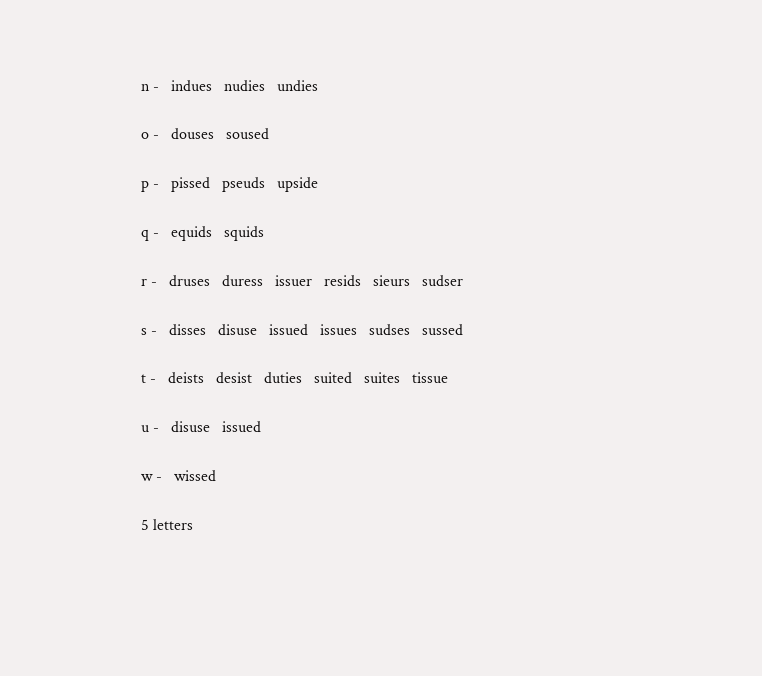n -   indues   nudies   undies

o -   douses   soused

p -   pissed   pseuds   upside

q -   equids   squids

r -   druses   duress   issuer   resids   sieurs   sudser

s -   disses   disuse   issued   issues   sudses   sussed

t -   deists   desist   duties   suited   suites   tissue

u -   disuse   issued

w -   wissed

5 letters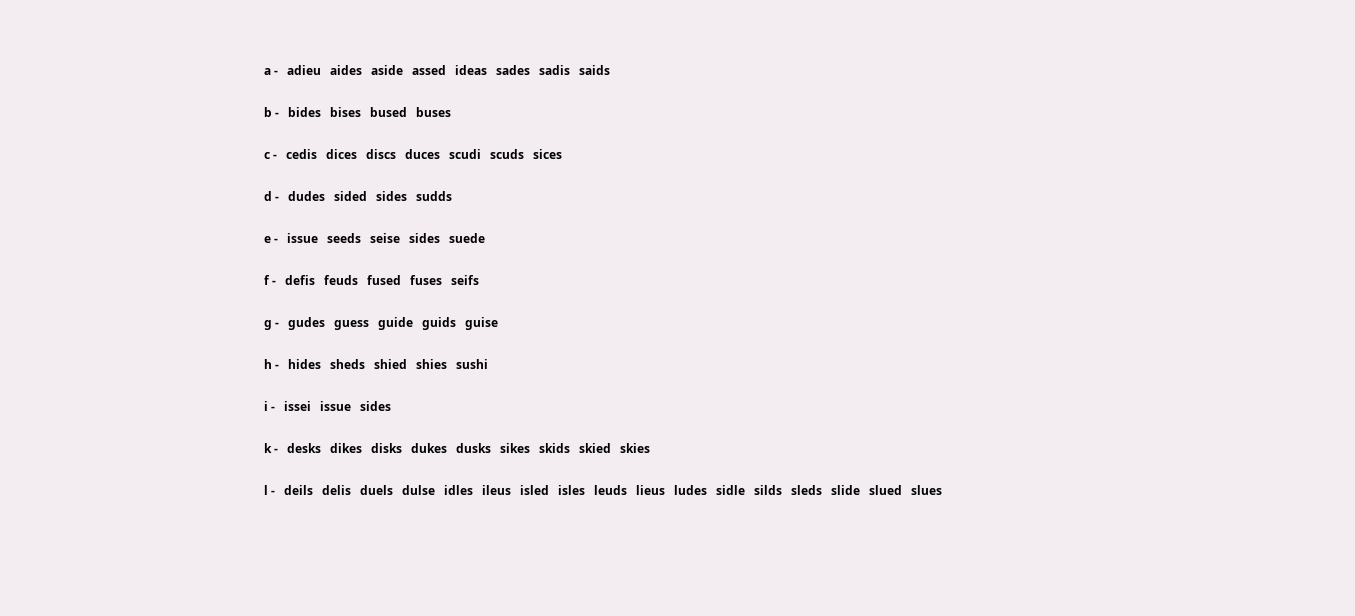a -   adieu   aides   aside   assed   ideas   sades   sadis   saids

b -   bides   bises   bused   buses

c -   cedis   dices   discs   duces   scudi   scuds   sices

d -   dudes   sided   sides   sudds

e -   issue   seeds   seise   sides   suede

f -   defis   feuds   fused   fuses   seifs

g -   gudes   guess   guide   guids   guise

h -   hides   sheds   shied   shies   sushi

i -   issei   issue   sides

k -   desks   dikes   disks   dukes   dusks   sikes   skids   skied   skies

l -   deils   delis   duels   dulse   idles   ileus   isled   isles   leuds   lieus   ludes   sidle   silds   sleds   slide   slued   slues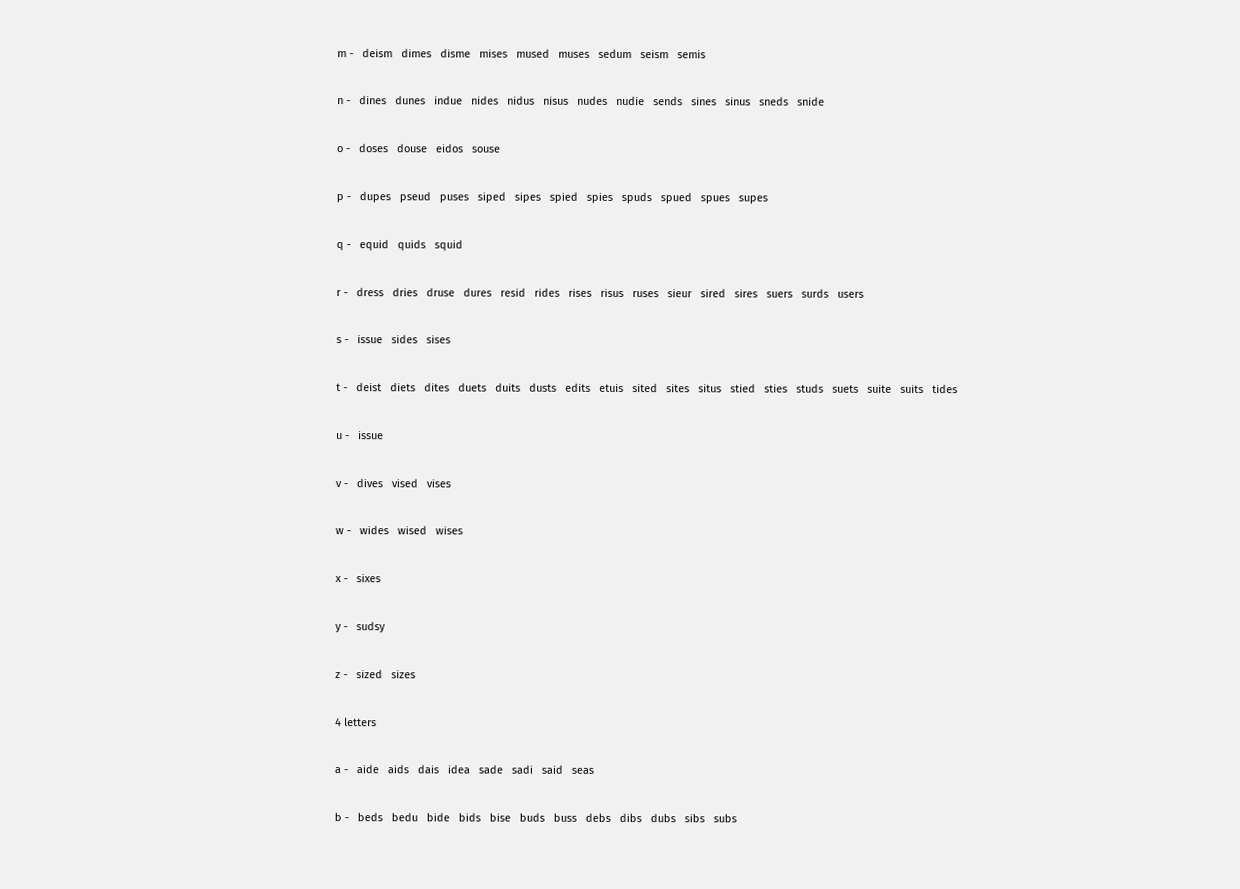m -   deism   dimes   disme   mises   mused   muses   sedum   seism   semis

n -   dines   dunes   indue   nides   nidus   nisus   nudes   nudie   sends   sines   sinus   sneds   snide

o -   doses   douse   eidos   souse

p -   dupes   pseud   puses   siped   sipes   spied   spies   spuds   spued   spues   supes

q -   equid   quids   squid

r -   dress   dries   druse   dures   resid   rides   rises   risus   ruses   sieur   sired   sires   suers   surds   users

s -   issue   sides   sises

t -   deist   diets   dites   duets   duits   dusts   edits   etuis   sited   sites   situs   stied   sties   studs   suets   suite   suits   tides

u -   issue

v -   dives   vised   vises

w -   wides   wised   wises

x -   sixes

y -   sudsy

z -   sized   sizes

4 letters

a -   aide   aids   dais   idea   sade   sadi   said   seas

b -   beds   bedu   bide   bids   bise   buds   buss   debs   dibs   dubs   sibs   subs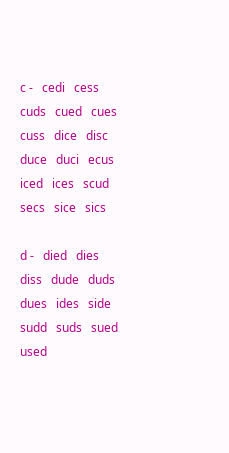c -   cedi   cess   cuds   cued   cues   cuss   dice   disc   duce   duci   ecus   iced   ices   scud   secs   sice   sics

d -   died   dies   diss   dude   duds   dues   ides   side   sudd   suds   sued   used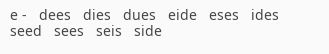e -   dees   dies   dues   eide   eses   ides   seed   sees   seis   side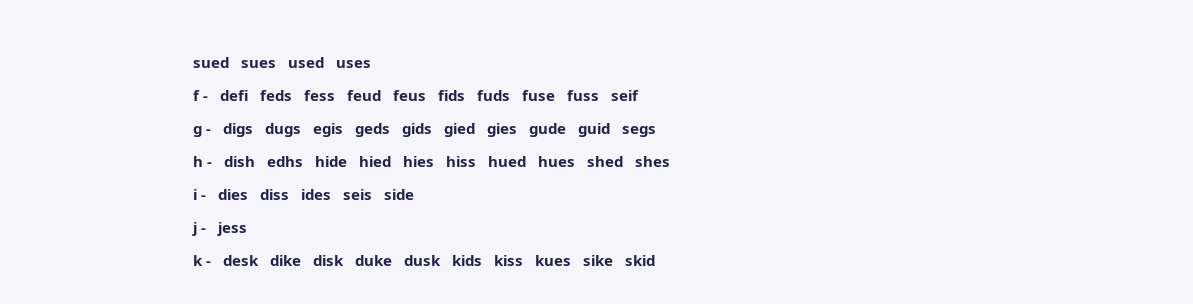sued   sues   used   uses

f -   defi   feds   fess   feud   feus   fids   fuds   fuse   fuss   seif

g -   digs   dugs   egis   geds   gids   gied   gies   gude   guid   segs

h -   dish   edhs   hide   hied   hies   hiss   hued   hues   shed   shes

i -   dies   diss   ides   seis   side

j -   jess

k -   desk   dike   disk   duke   dusk   kids   kiss   kues   sike   skid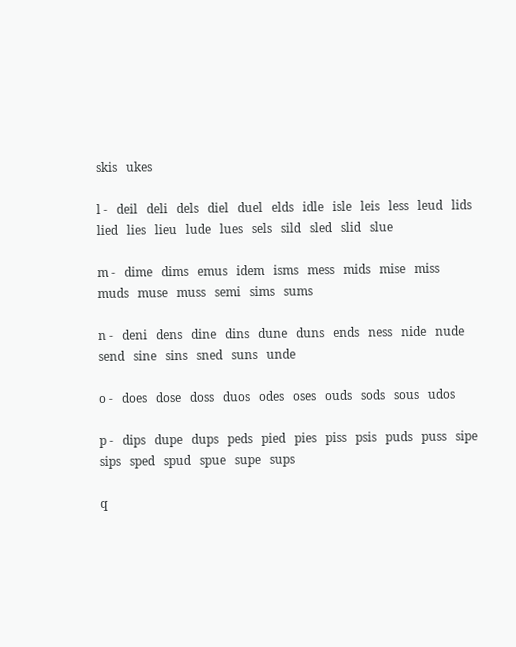skis   ukes

l -   deil   deli   dels   diel   duel   elds   idle   isle   leis   less   leud   lids   lied   lies   lieu   lude   lues   sels   sild   sled   slid   slue

m -   dime   dims   emus   idem   isms   mess   mids   mise   miss   muds   muse   muss   semi   sims   sums

n -   deni   dens   dine   dins   dune   duns   ends   ness   nide   nude   send   sine   sins   sned   suns   unde

o -   does   dose   doss   duos   odes   oses   ouds   sods   sous   udos

p -   dips   dupe   dups   peds   pied   pies   piss   psis   puds   puss   sipe   sips   sped   spud   spue   supe   sups

q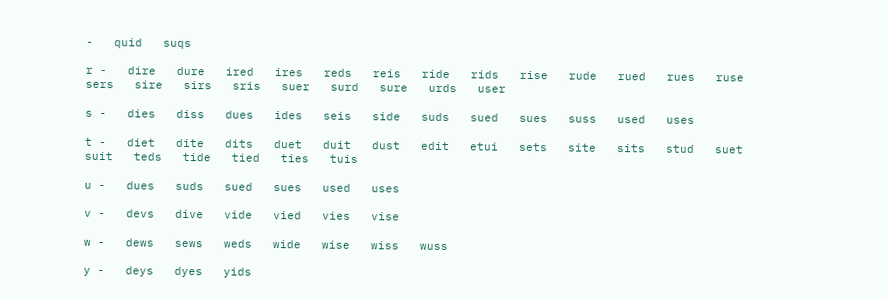-   quid   suqs

r -   dire   dure   ired   ires   reds   reis   ride   rids   rise   rude   rued   rues   ruse   sers   sire   sirs   sris   suer   surd   sure   urds   user

s -   dies   diss   dues   ides   seis   side   suds   sued   sues   suss   used   uses

t -   diet   dite   dits   duet   duit   dust   edit   etui   sets   site   sits   stud   suet   suit   teds   tide   tied   ties   tuis

u -   dues   suds   sued   sues   used   uses

v -   devs   dive   vide   vied   vies   vise

w -   dews   sews   weds   wide   wise   wiss   wuss

y -   deys   dyes   yids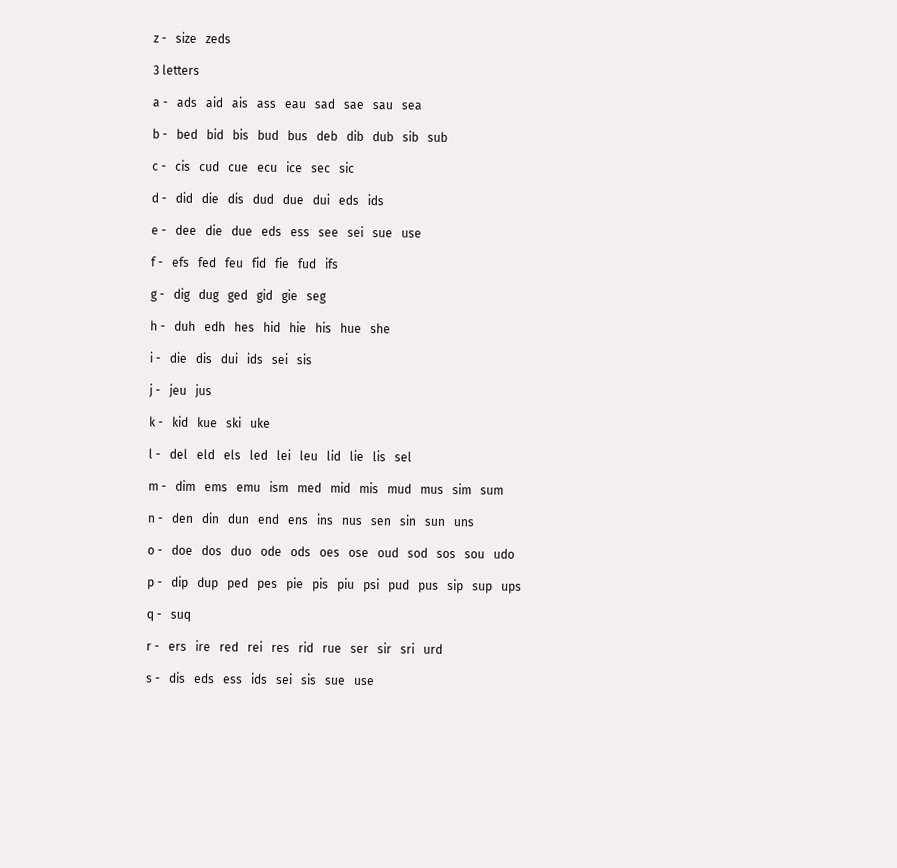z -   size   zeds

3 letters

a -   ads   aid   ais   ass   eau   sad   sae   sau   sea

b -   bed   bid   bis   bud   bus   deb   dib   dub   sib   sub

c -   cis   cud   cue   ecu   ice   sec   sic

d -   did   die   dis   dud   due   dui   eds   ids

e -   dee   die   due   eds   ess   see   sei   sue   use

f -   efs   fed   feu   fid   fie   fud   ifs

g -   dig   dug   ged   gid   gie   seg

h -   duh   edh   hes   hid   hie   his   hue   she

i -   die   dis   dui   ids   sei   sis

j -   jeu   jus

k -   kid   kue   ski   uke

l -   del   eld   els   led   lei   leu   lid   lie   lis   sel

m -   dim   ems   emu   ism   med   mid   mis   mud   mus   sim   sum

n -   den   din   dun   end   ens   ins   nus   sen   sin   sun   uns

o -   doe   dos   duo   ode   ods   oes   ose   oud   sod   sos   sou   udo

p -   dip   dup   ped   pes   pie   pis   piu   psi   pud   pus   sip   sup   ups

q -   suq

r -   ers   ire   red   rei   res   rid   rue   ser   sir   sri   urd

s -   dis   eds   ess   ids   sei   sis   sue   use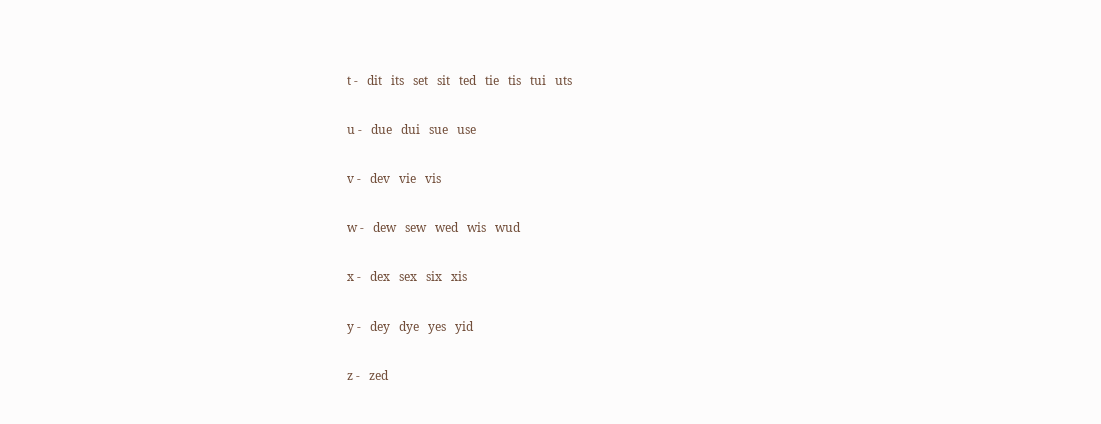t -   dit   its   set   sit   ted   tie   tis   tui   uts

u -   due   dui   sue   use

v -   dev   vie   vis

w -   dew   sew   wed   wis   wud

x -   dex   sex   six   xis

y -   dey   dye   yes   yid

z -   zed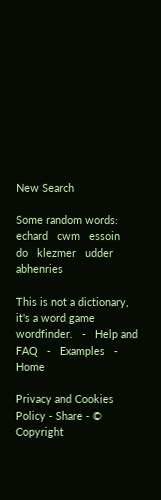New Search

Some random words: echard   cwm   essoin   do   klezmer   udder   abhenries

This is not a dictionary, it's a word game wordfinder.   -   Help and FAQ   -   Examples   -   Home

Privacy and Cookies Policy - Share - © Copyright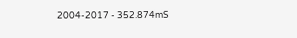2004-2017 - 352.874mS